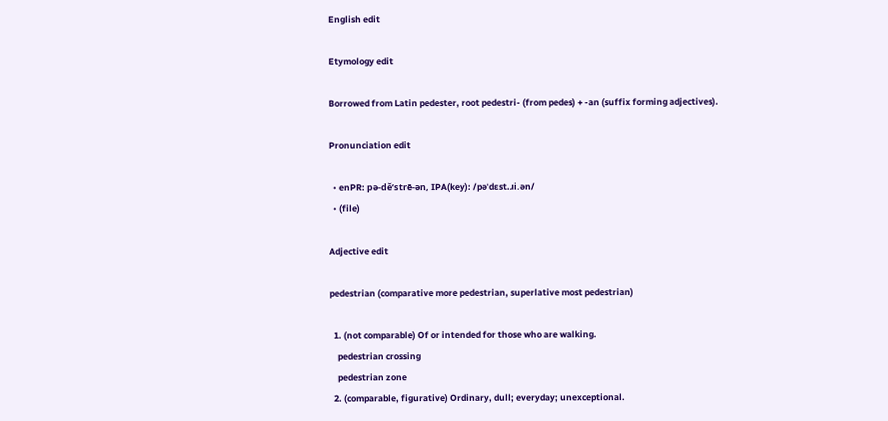English edit

Etymology edit

Borrowed from Latin pedester, root pedestri- (from pedes) + -an (suffix forming adjectives).

Pronunciation edit

  • enPR: pə-dĕʹstrē-ən, IPA(key): /pəˈdɛst.ɹi.ən/
  • (file)

Adjective edit

pedestrian (comparative more pedestrian, superlative most pedestrian)

  1. (not comparable) Of or intended for those who are walking.
    pedestrian crossing
    pedestrian zone
  2. (comparable, figurative) Ordinary, dull; everyday; unexceptional.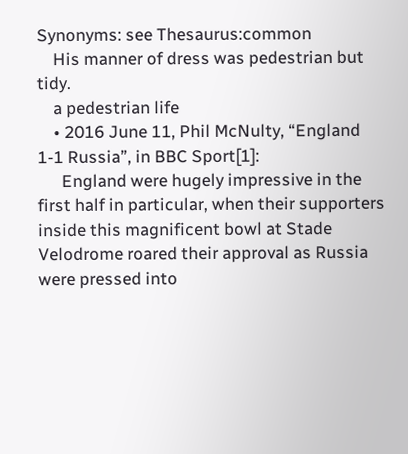Synonyms: see Thesaurus:common
    His manner of dress was pedestrian but tidy.
    a pedestrian life
    • 2016 June 11, Phil McNulty, “England 1-1 Russia”, in BBC Sport[1]:
      England were hugely impressive in the first half in particular, when their supporters inside this magnificent bowl at Stade Velodrome roared their approval as Russia were pressed into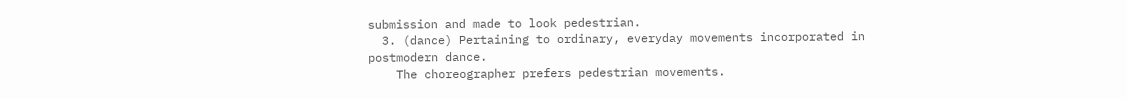submission and made to look pedestrian.
  3. (dance) Pertaining to ordinary, everyday movements incorporated in postmodern dance.
    The choreographer prefers pedestrian movements.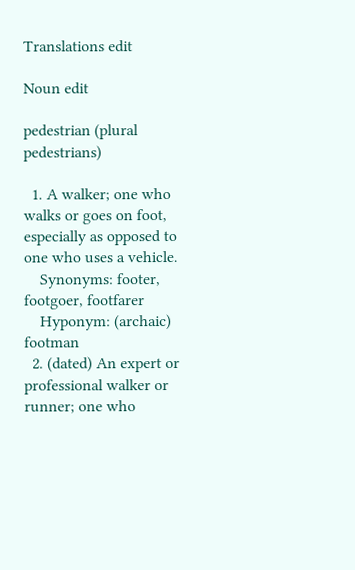Translations edit

Noun edit

pedestrian (plural pedestrians)

  1. A walker; one who walks or goes on foot, especially as opposed to one who uses a vehicle.
    Synonyms: footer, footgoer, footfarer
    Hyponym: (archaic) footman
  2. (dated) An expert or professional walker or runner; one who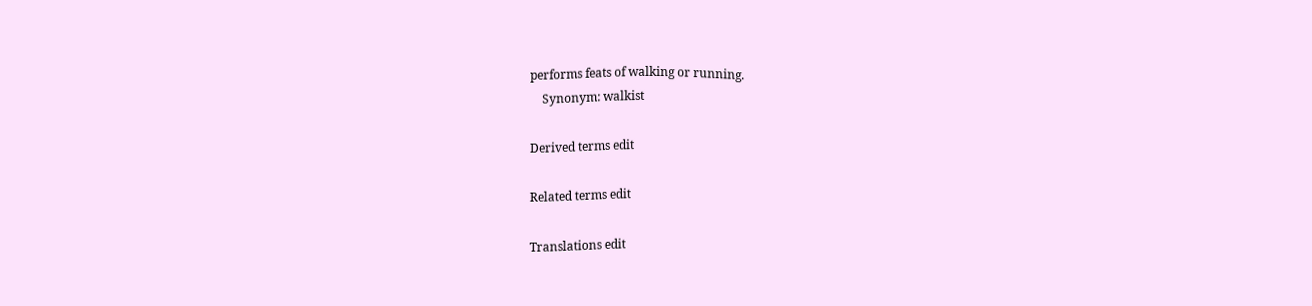performs feats of walking or running.
    Synonym: walkist

Derived terms edit

Related terms edit

Translations edit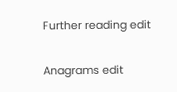Further reading edit

Anagrams edit